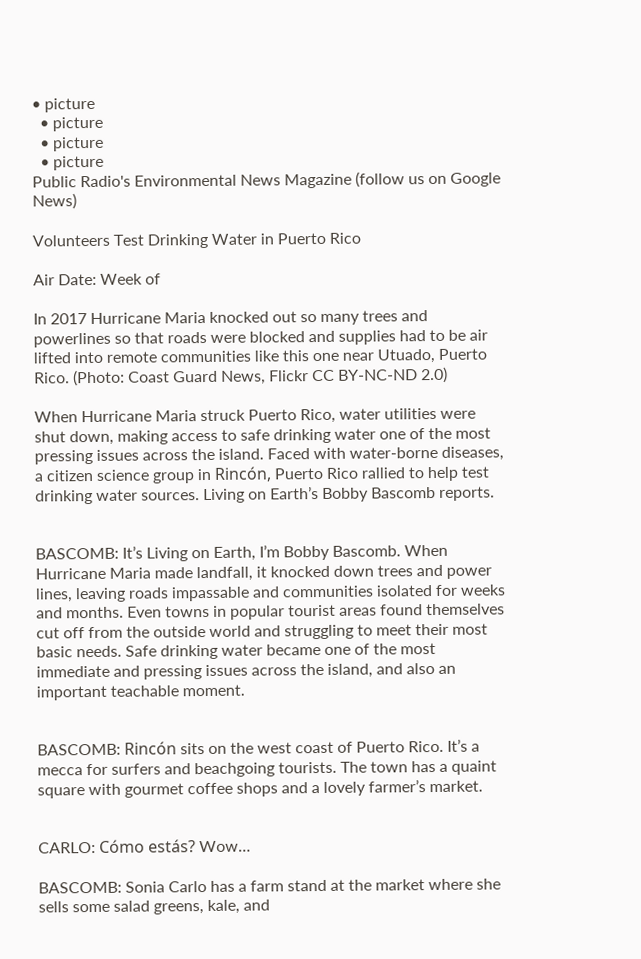• picture
  • picture
  • picture
  • picture
Public Radio's Environmental News Magazine (follow us on Google News)

Volunteers Test Drinking Water in Puerto Rico

Air Date: Week of

In 2017 Hurricane Maria knocked out so many trees and powerlines so that roads were blocked and supplies had to be air lifted into remote communities like this one near Utuado, Puerto Rico. (Photo: Coast Guard News, Flickr CC BY-NC-ND 2.0)

When Hurricane Maria struck Puerto Rico, water utilities were shut down, making access to safe drinking water one of the most pressing issues across the island. Faced with water-borne diseases, a citizen science group in Rincón, Puerto Rico rallied to help test drinking water sources. Living on Earth’s Bobby Bascomb reports.


BASCOMB: It’s Living on Earth, I’m Bobby Bascomb. When Hurricane Maria made landfall, it knocked down trees and power lines, leaving roads impassable and communities isolated for weeks and months. Even towns in popular tourist areas found themselves cut off from the outside world and struggling to meet their most basic needs. Safe drinking water became one of the most immediate and pressing issues across the island, and also an important teachable moment.


BASCOMB: Rincón sits on the west coast of Puerto Rico. It’s a mecca for surfers and beachgoing tourists. The town has a quaint square with gourmet coffee shops and a lovely farmer’s market.


CARLO: Cómo estás? Wow…

BASCOMB: Sonia Carlo has a farm stand at the market where she sells some salad greens, kale, and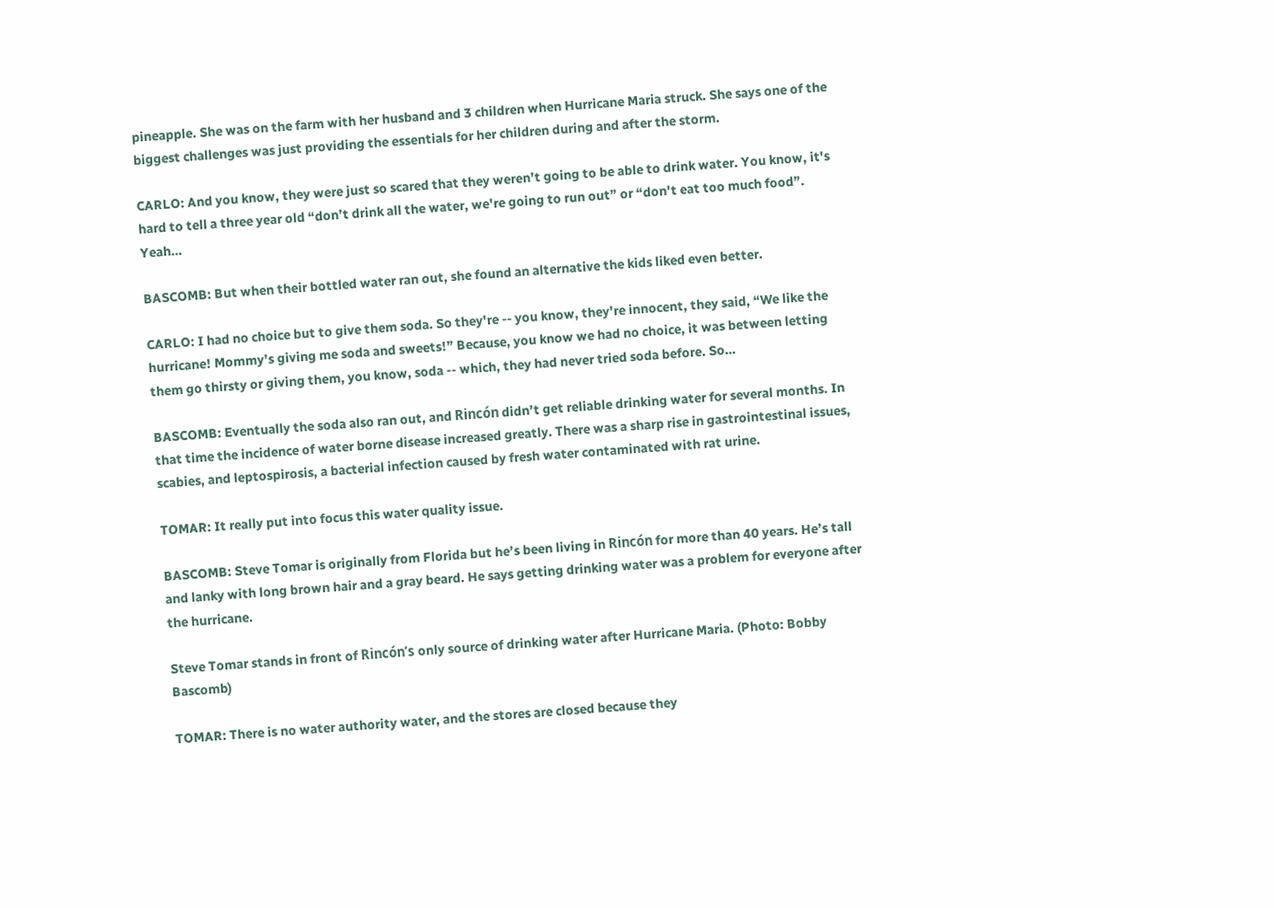pineapple. She was on the farm with her husband and 3 children when Hurricane Maria struck. She says one of the biggest challenges was just providing the essentials for her children during and after the storm.

CARLO: And you know, they were just so scared that they weren’t going to be able to drink water. You know, it's hard to tell a three year old “don’t drink all the water, we're going to run out” or “don't eat too much food”. Yeah…

BASCOMB: But when their bottled water ran out, she found an alternative the kids liked even better.

CARLO: I had no choice but to give them soda. So they're -- you know, they're innocent, they said, “We like the hurricane! Mommy’s giving me soda and sweets!” Because, you know we had no choice, it was between letting them go thirsty or giving them, you know, soda -- which, they had never tried soda before. So…

BASCOMB: Eventually the soda also ran out, and Rincón didn’t get reliable drinking water for several months. In that time the incidence of water borne disease increased greatly. There was a sharp rise in gastrointestinal issues, scabies, and leptospirosis, a bacterial infection caused by fresh water contaminated with rat urine.

TOMAR: It really put into focus this water quality issue.

BASCOMB: Steve Tomar is originally from Florida but he’s been living in Rincón for more than 40 years. He’s tall and lanky with long brown hair and a gray beard. He says getting drinking water was a problem for everyone after the hurricane.

Steve Tomar stands in front of Rincón’s only source of drinking water after Hurricane Maria. (Photo: Bobby Bascomb)

TOMAR: There is no water authority water, and the stores are closed because they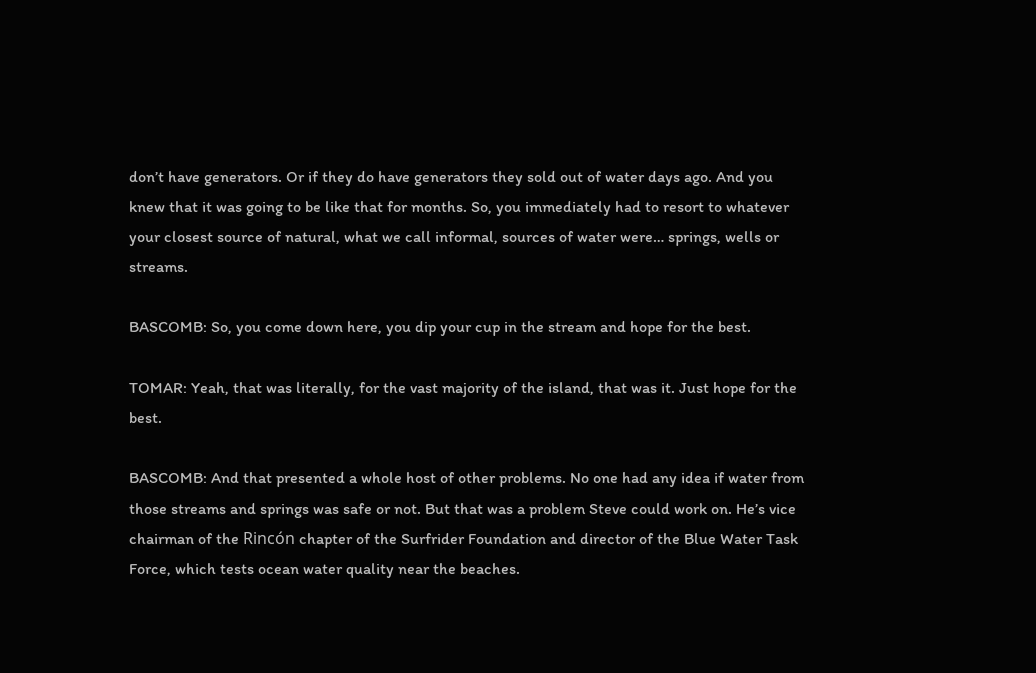don’t have generators. Or if they do have generators they sold out of water days ago. And you knew that it was going to be like that for months. So, you immediately had to resort to whatever your closest source of natural, what we call informal, sources of water were… springs, wells or streams.

BASCOMB: So, you come down here, you dip your cup in the stream and hope for the best.

TOMAR: Yeah, that was literally, for the vast majority of the island, that was it. Just hope for the best.

BASCOMB: And that presented a whole host of other problems. No one had any idea if water from those streams and springs was safe or not. But that was a problem Steve could work on. He’s vice chairman of the Rincón chapter of the Surfrider Foundation and director of the Blue Water Task Force, which tests ocean water quality near the beaches.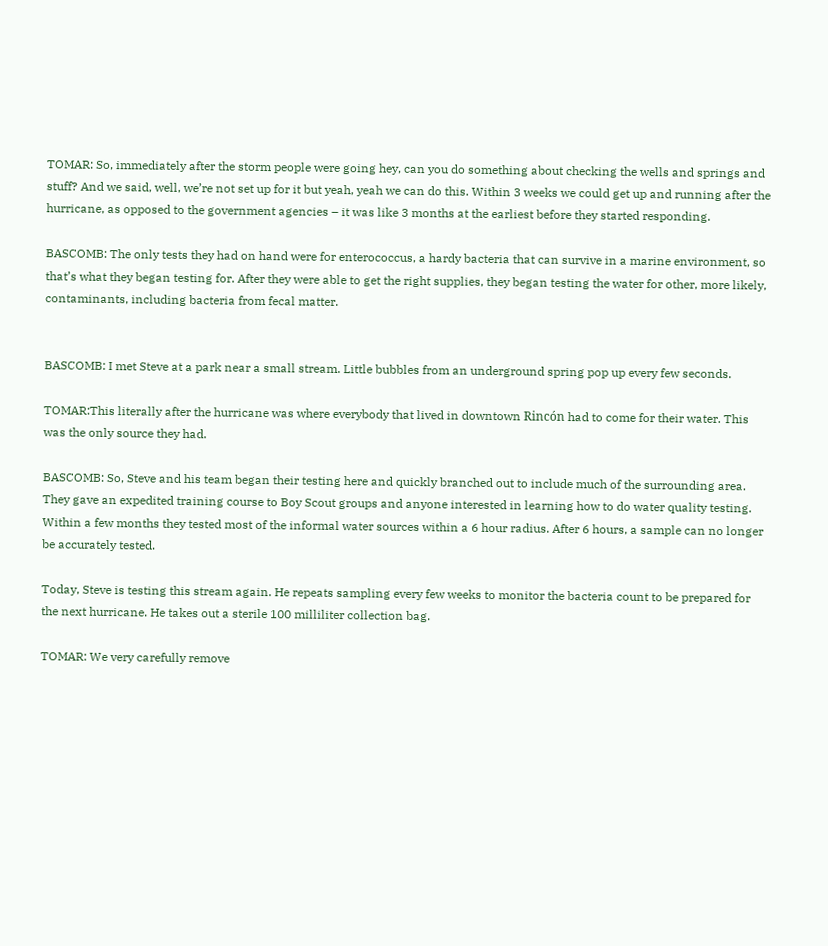TOMAR: So, immediately after the storm people were going hey, can you do something about checking the wells and springs and stuff? And we said, well, we’re not set up for it but yeah, yeah we can do this. Within 3 weeks we could get up and running after the hurricane, as opposed to the government agencies – it was like 3 months at the earliest before they started responding.

BASCOMB: The only tests they had on hand were for enterococcus, a hardy bacteria that can survive in a marine environment, so that’s what they began testing for. After they were able to get the right supplies, they began testing the water for other, more likely, contaminants, including bacteria from fecal matter.


BASCOMB: I met Steve at a park near a small stream. Little bubbles from an underground spring pop up every few seconds.

TOMAR:This literally after the hurricane was where everybody that lived in downtown Rincón had to come for their water. This was the only source they had.

BASCOMB: So, Steve and his team began their testing here and quickly branched out to include much of the surrounding area. They gave an expedited training course to Boy Scout groups and anyone interested in learning how to do water quality testing. Within a few months they tested most of the informal water sources within a 6 hour radius. After 6 hours, a sample can no longer be accurately tested.

Today, Steve is testing this stream again. He repeats sampling every few weeks to monitor the bacteria count to be prepared for the next hurricane. He takes out a sterile 100 milliliter collection bag.

TOMAR: We very carefully remove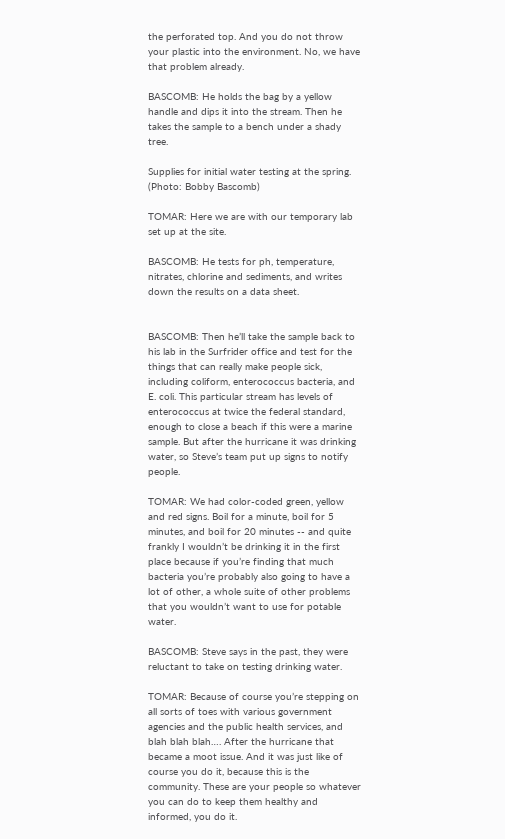the perforated top. And you do not throw your plastic into the environment. No, we have that problem already.

BASCOMB: He holds the bag by a yellow handle and dips it into the stream. Then he takes the sample to a bench under a shady tree.

Supplies for initial water testing at the spring. (Photo: Bobby Bascomb)

TOMAR: Here we are with our temporary lab set up at the site.

BASCOMB: He tests for ph, temperature, nitrates, chlorine and sediments, and writes down the results on a data sheet.


BASCOMB: Then he’ll take the sample back to his lab in the Surfrider office and test for the things that can really make people sick, including coliform, enterococcus bacteria, and E. coli. This particular stream has levels of enterococcus at twice the federal standard, enough to close a beach if this were a marine sample. But after the hurricane it was drinking water, so Steve’s team put up signs to notify people.

TOMAR: We had color-coded green, yellow and red signs. Boil for a minute, boil for 5 minutes, and boil for 20 minutes -- and quite frankly I wouldn’t be drinking it in the first place because if you’re finding that much bacteria you’re probably also going to have a lot of other, a whole suite of other problems that you wouldn’t want to use for potable water.

BASCOMB: Steve says in the past, they were reluctant to take on testing drinking water.

TOMAR: Because of course you’re stepping on all sorts of toes with various government agencies and the public health services, and blah blah blah…. After the hurricane that became a moot issue. And it was just like of course you do it, because this is the community. These are your people so whatever you can do to keep them healthy and informed, you do it.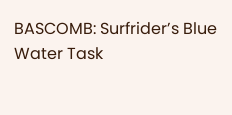BASCOMB: Surfrider’s Blue Water Task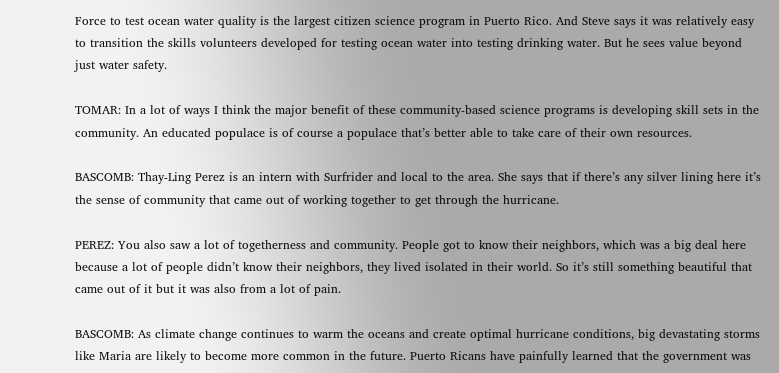Force to test ocean water quality is the largest citizen science program in Puerto Rico. And Steve says it was relatively easy to transition the skills volunteers developed for testing ocean water into testing drinking water. But he sees value beyond just water safety.

TOMAR: In a lot of ways I think the major benefit of these community-based science programs is developing skill sets in the community. An educated populace is of course a populace that’s better able to take care of their own resources.

BASCOMB: Thay-Ling Perez is an intern with Surfrider and local to the area. She says that if there’s any silver lining here it’s the sense of community that came out of working together to get through the hurricane.

PEREZ: You also saw a lot of togetherness and community. People got to know their neighbors, which was a big deal here because a lot of people didn’t know their neighbors, they lived isolated in their world. So it’s still something beautiful that came out of it but it was also from a lot of pain.

BASCOMB: As climate change continues to warm the oceans and create optimal hurricane conditions, big devastating storms like Maria are likely to become more common in the future. Puerto Ricans have painfully learned that the government was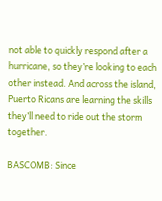not able to quickly respond after a hurricane, so they’re looking to each other instead. And across the island, Puerto Ricans are learning the skills they’ll need to ride out the storm together.

BASCOMB: Since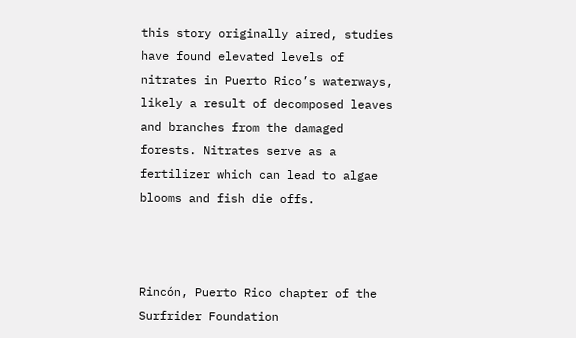this story originally aired, studies have found elevated levels of nitrates in Puerto Rico’s waterways, likely a result of decomposed leaves and branches from the damaged forests. Nitrates serve as a fertilizer which can lead to algae blooms and fish die offs.



Rincón, Puerto Rico chapter of the Surfrider Foundation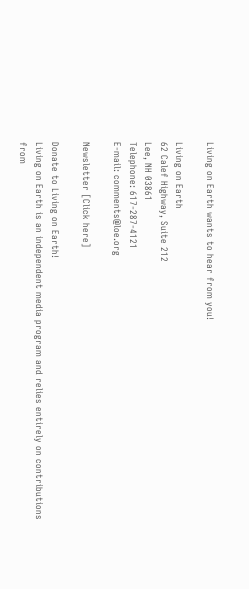Living on Earth wants to hear from you!

Living on Earth
62 Calef Highway, Suite 212
Lee, NH 03861
Telephone: 617-287-4121
E-mail: comments@loe.org

Newsletter [Click here]

Donate to Living on Earth!
Living on Earth is an independent media program and relies entirely on contributions from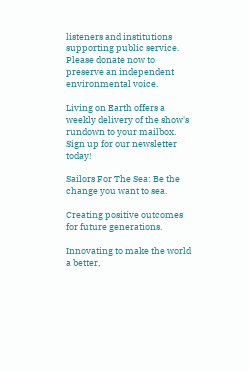listeners and institutions supporting public service. Please donate now to preserve an independent environmental voice.

Living on Earth offers a weekly delivery of the show's rundown to your mailbox. Sign up for our newsletter today!

Sailors For The Sea: Be the change you want to sea.

Creating positive outcomes for future generations.

Innovating to make the world a better,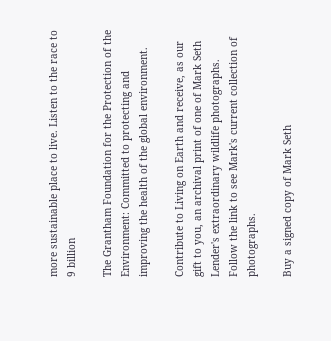more sustainable place to live. Listen to the race to 9 billion

The Grantham Foundation for the Protection of the Environment: Committed to protecting and improving the health of the global environment.

Contribute to Living on Earth and receive, as our gift to you, an archival print of one of Mark Seth Lender's extraordinary wildlife photographs. Follow the link to see Mark's current collection of photographs.

Buy a signed copy of Mark Seth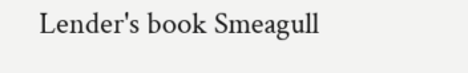Lender's book Smeagull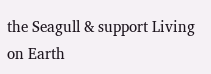the Seagull & support Living on Earth